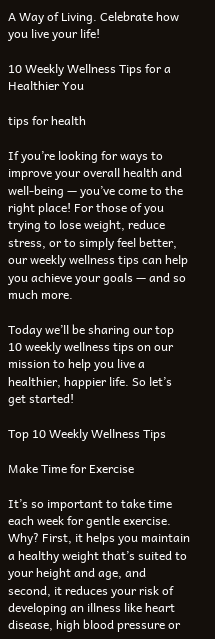A Way of Living. Celebrate how you live your life!

10 Weekly Wellness Tips for a Healthier You

tips for health

If you’re looking for ways to improve your overall health and well-being — you’ve come to the right place! For those of you trying to lose weight, reduce stress, or to simply feel better, our weekly wellness tips can help you achieve your goals — and so much more.

Today we’ll be sharing our top 10 weekly wellness tips on our mission to help you live a healthier, happier life. So let’s get started!

Top 10 Weekly Wellness Tips

Make Time for Exercise

It’s so important to take time each week for gentle exercise. Why? First, it helps you maintain a healthy weight that’s suited to your height and age, and second, it reduces your risk of developing an illness like heart disease, high blood pressure or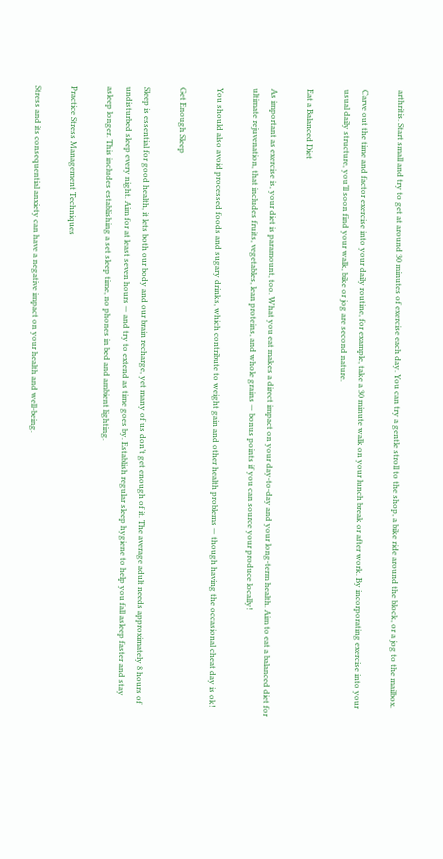arthritis. Start small and try to get at around 30 minutes of exercise each day. You can try a gentle stroll to the shop, a bike ride around the block, or a jog to the mailbox.

Carve out the time and factor exercise into your daily routine, for example, take a 30 minute walk on your lunch break or after work. By incorporating exercise into your usual daily structure, you’ll soon find your walk, bike or jog are second nature.

Eat a Balanced Diet

As important as exercise is, your diet is paramount, too. What you eat makes a direct impact on your day-to-day and your long-term health. Aim to eat a balanced diet for ultimate rejuvenation, that includes fruits, vegetables, lean proteins, and whole grains — bonus points if you can source your produce locally!

You should also avoid processed foods and sugary drinks, which contribute to weight gain and other health problems — though having the occasional cheat day is ok!

Get Enough Sleep

Sleep is essential for good health, it lets both our body and our brain recharge, yet many of us don’t get enough of it. The average adult needs approximately 8 hours of undisturbed sleep every night. Aim for at least seven hours — and try to extend as time goes by. Establish regular sleep hygiene to help you fall asleep faster and stay asleep longer. This includes establishing a set sleep time, no phones in bed and ambient lighting.

Practice Stress Management Techniques

Stress and its consequential anxiety can have a negative impact on your health and well-being.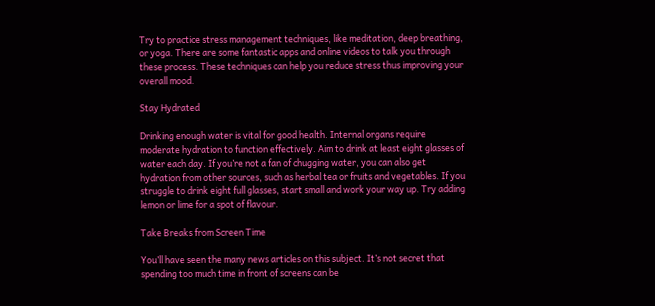Try to practice stress management techniques, like meditation, deep breathing, or yoga. There are some fantastic apps and online videos to talk you through these process. These techniques can help you reduce stress thus improving your overall mood.

Stay Hydrated

Drinking enough water is vital for good health. Internal organs require moderate hydration to function effectively. Aim to drink at least eight glasses of water each day. If you’re not a fan of chugging water, you can also get hydration from other sources, such as herbal tea or fruits and vegetables. If you struggle to drink eight full glasses, start small and work your way up. Try adding lemon or lime for a spot of flavour.

Take Breaks from Screen Time

You’ll have seen the many news articles on this subject. It’s not secret that spending too much time in front of screens can be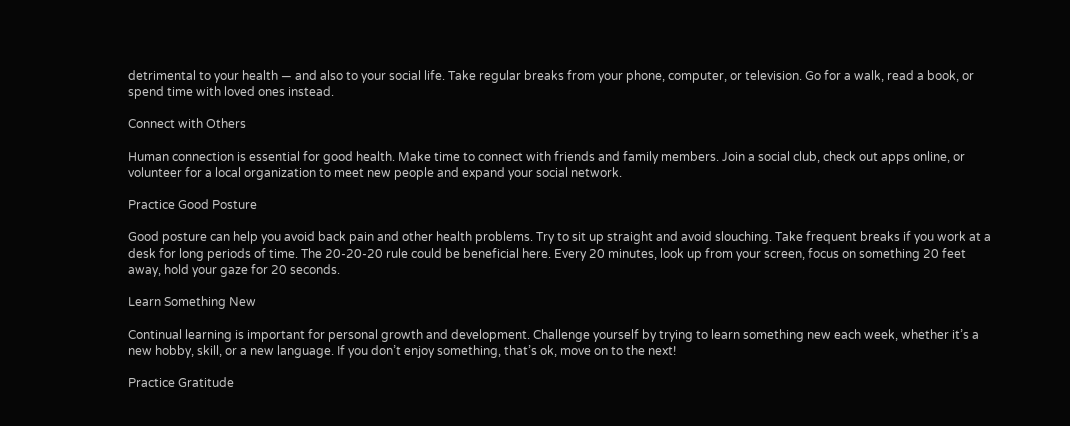detrimental to your health — and also to your social life. Take regular breaks from your phone, computer, or television. Go for a walk, read a book, or spend time with loved ones instead.

Connect with Others

Human connection is essential for good health. Make time to connect with friends and family members. Join a social club, check out apps online, or volunteer for a local organization to meet new people and expand your social network.

Practice Good Posture

Good posture can help you avoid back pain and other health problems. Try to sit up straight and avoid slouching. Take frequent breaks if you work at a desk for long periods of time. The 20-20-20 rule could be beneficial here. Every 20 minutes, look up from your screen, focus on something 20 feet away, hold your gaze for 20 seconds.

Learn Something New

Continual learning is important for personal growth and development. Challenge yourself by trying to learn something new each week, whether it’s a new hobby, skill, or a new language. If you don’t enjoy something, that’s ok, move on to the next!

Practice Gratitude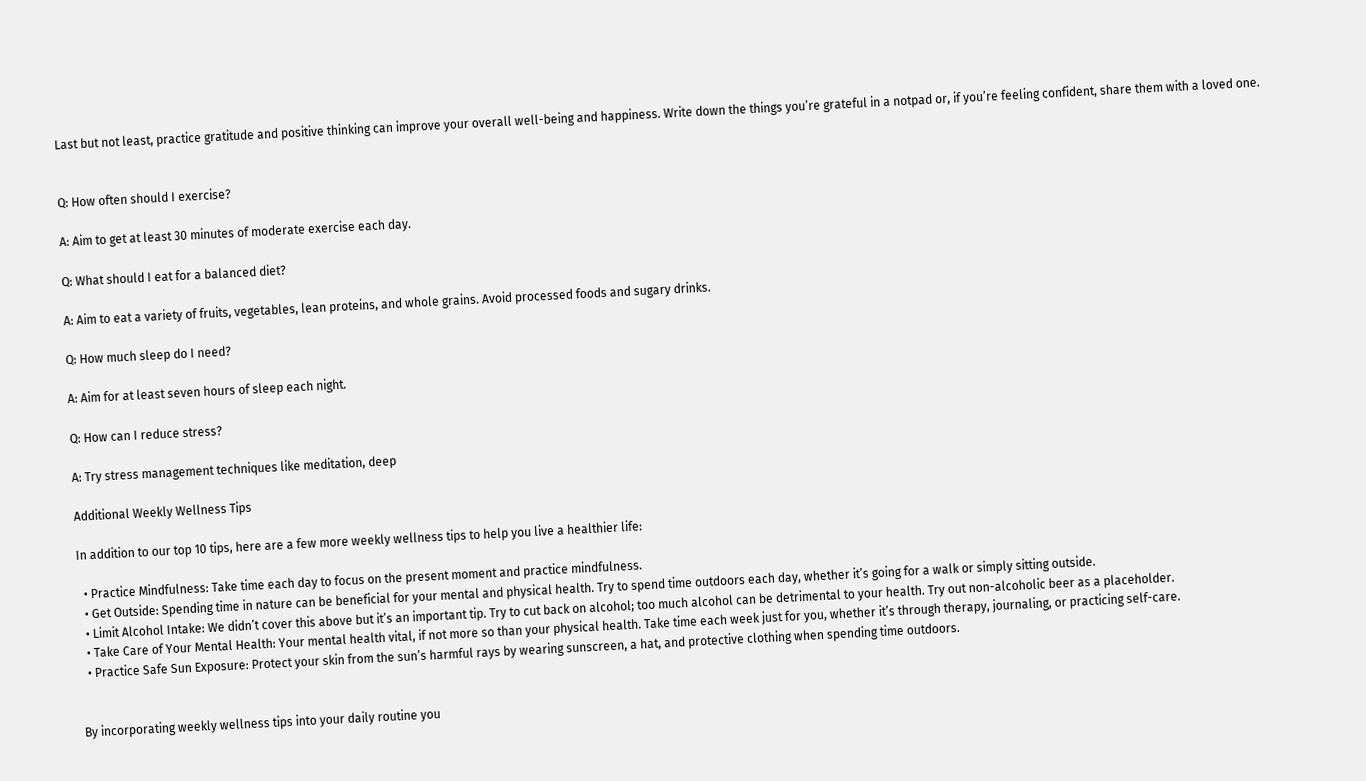Last but not least, practice gratitude and positive thinking can improve your overall well-being and happiness. Write down the things you’re grateful in a notpad or, if you’re feeling confident, share them with a loved one.


Q: How often should I exercise?

A: Aim to get at least 30 minutes of moderate exercise each day.

Q: What should I eat for a balanced diet?

A: Aim to eat a variety of fruits, vegetables, lean proteins, and whole grains. Avoid processed foods and sugary drinks.

Q: How much sleep do I need?

A: Aim for at least seven hours of sleep each night.

Q: How can I reduce stress?

A: Try stress management techniques like meditation, deep

Additional Weekly Wellness Tips

In addition to our top 10 tips, here are a few more weekly wellness tips to help you live a healthier life:

  • Practice Mindfulness: Take time each day to focus on the present moment and practice mindfulness.
  • Get Outside: Spending time in nature can be beneficial for your mental and physical health. Try to spend time outdoors each day, whether it’s going for a walk or simply sitting outside.
  • Limit Alcohol Intake: We didn’t cover this above but it’s an important tip. Try to cut back on alcohol; too much alcohol can be detrimental to your health. Try out non-alcoholic beer as a placeholder.
  • Take Care of Your Mental Health: Your mental health vital, if not more so than your physical health. Take time each week just for you, whether it’s through therapy, journaling, or practicing self-care.
  • Practice Safe Sun Exposure: Protect your skin from the sun’s harmful rays by wearing sunscreen, a hat, and protective clothing when spending time outdoors.


By incorporating weekly wellness tips into your daily routine you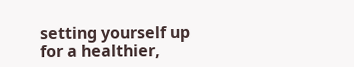setting yourself up for a healthier,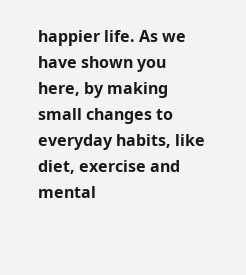happier life. As we have shown you here, by making small changes to everyday habits, like diet, exercise and mental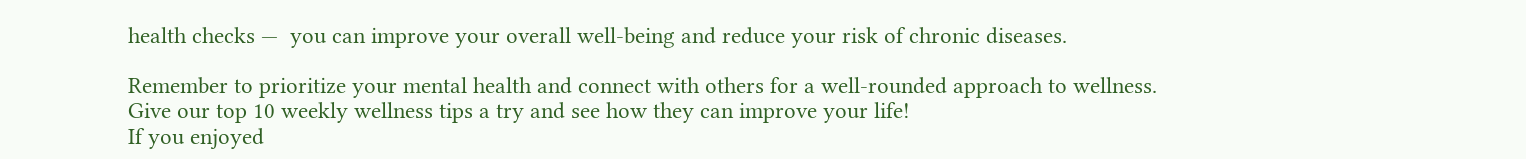health checks —  you can improve your overall well-being and reduce your risk of chronic diseases.

Remember to prioritize your mental health and connect with others for a well-rounded approach to wellness. Give our top 10 weekly wellness tips a try and see how they can improve your life!
If you enjoyed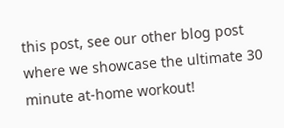this post, see our other blog post where we showcase the ultimate 30 minute at-home workout!